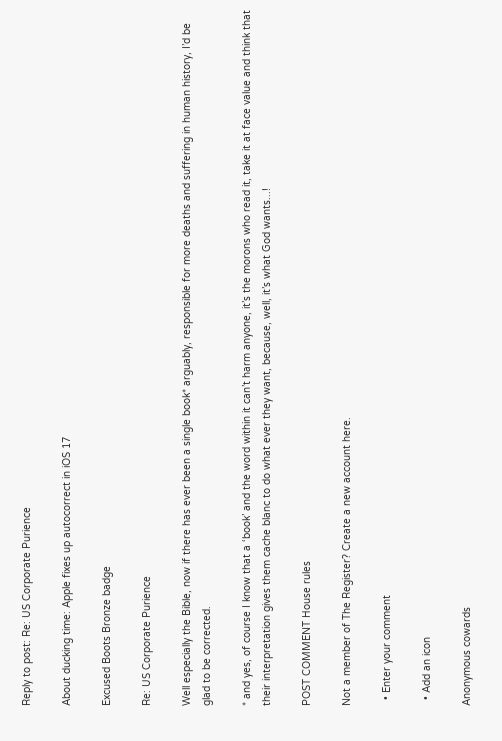Reply to post: Re: US Corporate Purience

About ducking time: Apple fixes up autocorrect in iOS 17

Excused Boots Bronze badge

Re: US Corporate Purience

Well especially the Bible, now if there has ever been a single book* arguably, responsible for more deaths and suffering in human history, I’d be glad to be corrected.

* and yes, of course I know that a ‘book’ and the word within it can’t harm anyone, it’s the morons who read it, take it at face value and think that their interpretation gives them cache blanc to do what ever they want, because, well, it’s what God wants...!

POST COMMENT House rules

Not a member of The Register? Create a new account here.

  • Enter your comment

  • Add an icon

Anonymous cowards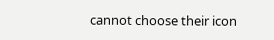cannot choose their icon